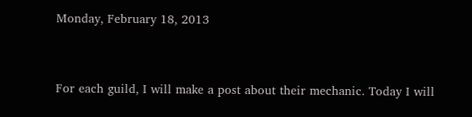Monday, February 18, 2013


For each guild, I will make a post about their mechanic. Today I will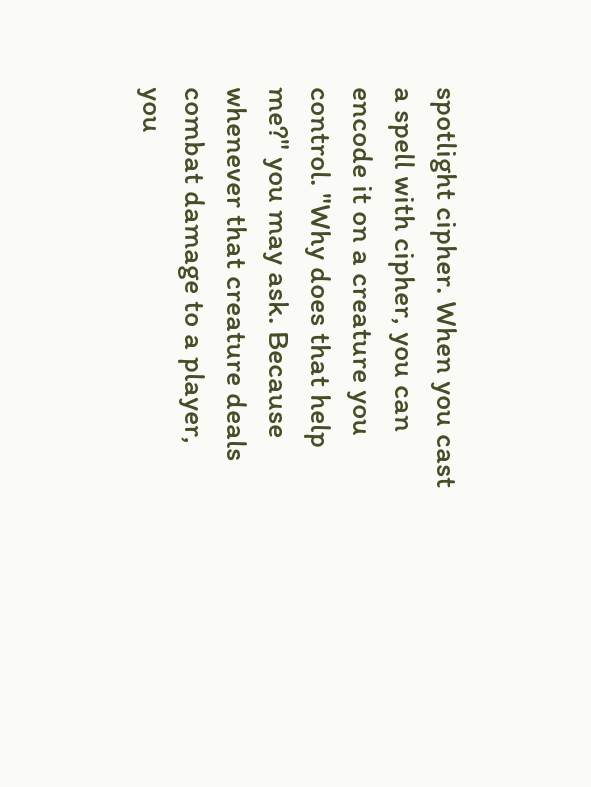spotlight cipher. When you cast a spell with cipher, you can encode it on a creature you control. "Why does that help me?" you may ask. Because whenever that creature deals combat damage to a player, you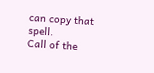can copy that spell.
Call of the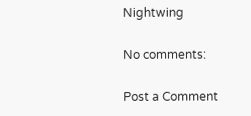Nightwing

No comments:

Post a Comment